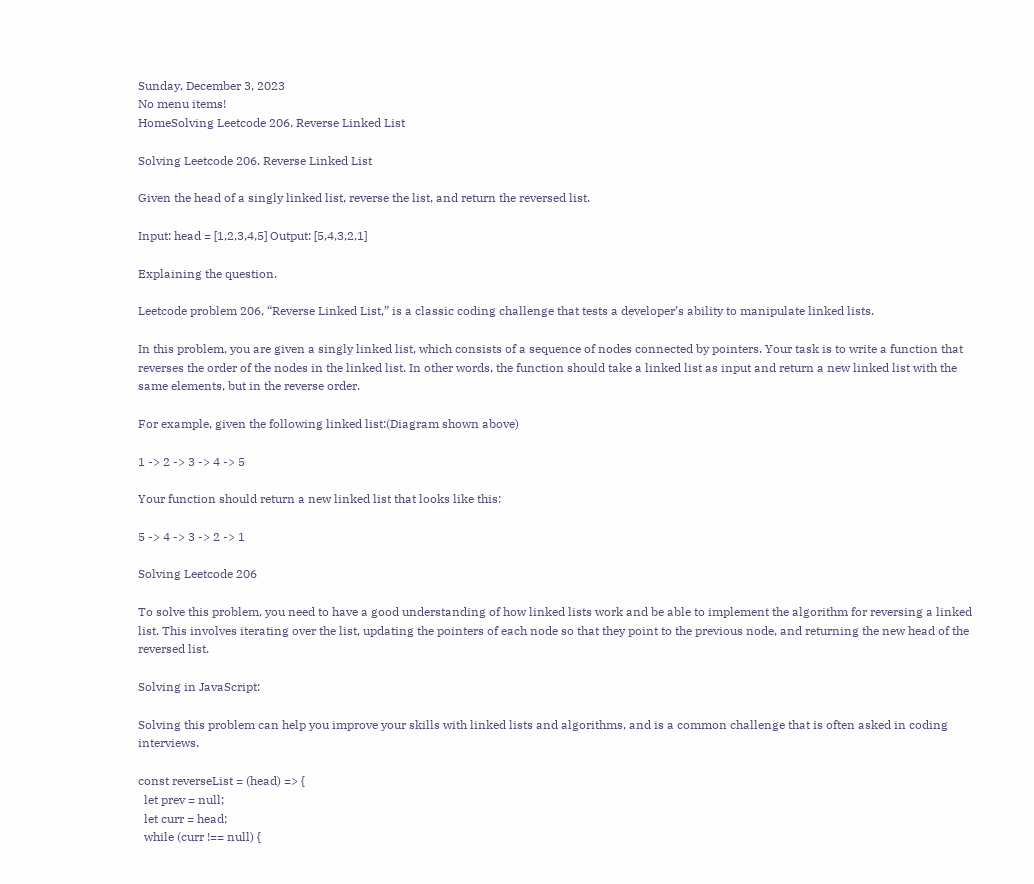Sunday, December 3, 2023
No menu items!
HomeSolving Leetcode 206. Reverse Linked List

Solving Leetcode 206. Reverse Linked List

Given the head of a singly linked list, reverse the list, and return the reversed list.

Input: head = [1,2,3,4,5] Output: [5,4,3,2,1]

Explaining the question.

Leetcode problem 206, “Reverse Linked List,” is a classic coding challenge that tests a developer’s ability to manipulate linked lists.

In this problem, you are given a singly linked list, which consists of a sequence of nodes connected by pointers. Your task is to write a function that reverses the order of the nodes in the linked list. In other words, the function should take a linked list as input and return a new linked list with the same elements, but in the reverse order.

For example, given the following linked list:(Diagram shown above)

1 -> 2 -> 3 -> 4 -> 5

Your function should return a new linked list that looks like this:

5 -> 4 -> 3 -> 2 -> 1

Solving Leetcode 206

To solve this problem, you need to have a good understanding of how linked lists work and be able to implement the algorithm for reversing a linked list. This involves iterating over the list, updating the pointers of each node so that they point to the previous node, and returning the new head of the reversed list.

Solving in JavaScript:

Solving this problem can help you improve your skills with linked lists and algorithms, and is a common challenge that is often asked in coding interviews.

const reverseList = (head) => {
  let prev = null;
  let curr = head;
  while (curr !== null) {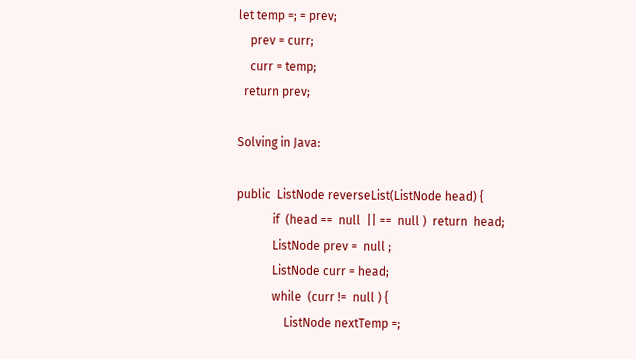let temp =; = prev;
    prev = curr;
    curr = temp;
  return prev;

Solving in Java:

public  ListNode reverseList(ListNode head) {
            if  (head ==  null  || ==  null )  return  head;
            ListNode prev =  null ;
            ListNode curr = head;
            while  (curr !=  null ) {
                ListNode nextTemp =;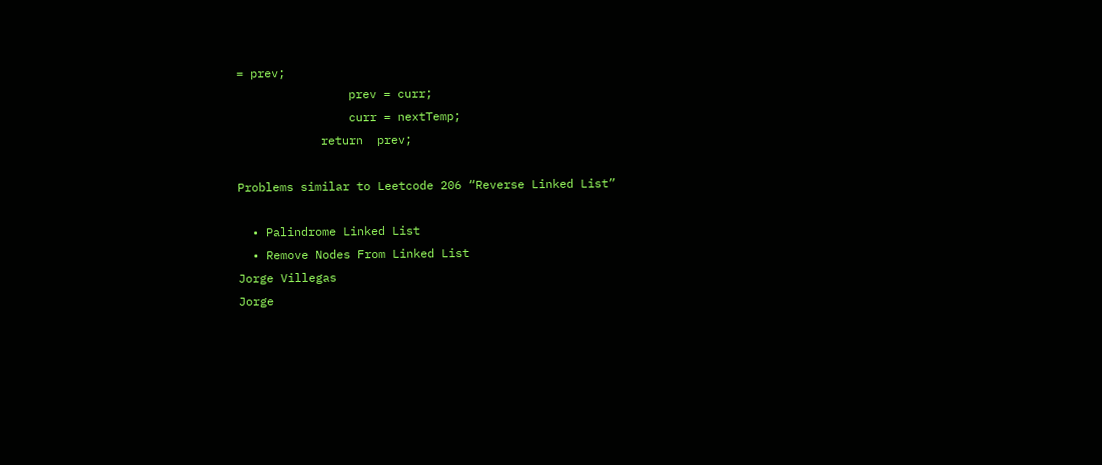= prev;
                prev = curr;
                curr = nextTemp;
            return  prev;

Problems similar to Leetcode 206 “Reverse Linked List”

  • Palindrome Linked List
  • Remove Nodes From Linked List
Jorge Villegas
Jorge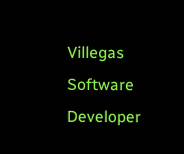Villegas
Software Developer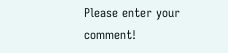Please enter your comment!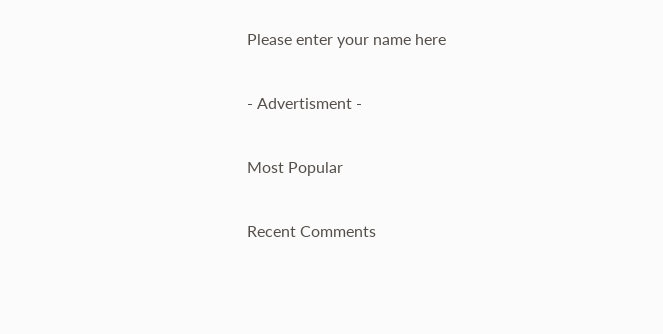Please enter your name here

- Advertisment -

Most Popular

Recent Comments